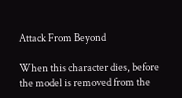Attack From Beyond

When this character dies, before the model is removed from the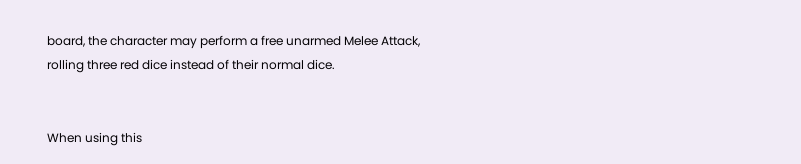board, the character may perform a free unarmed Melee Attack, rolling three red dice instead of their normal dice.


When using this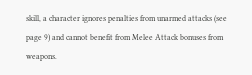skill, a character ignores penalties from unarmed attacks (see page 9) and cannot benefit from Melee Attack bonuses from weapons.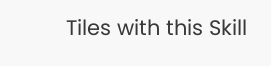Tiles with this Skill